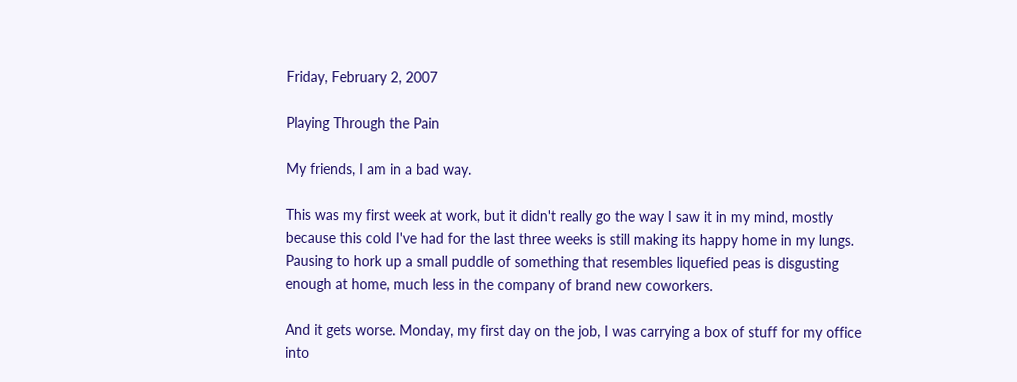Friday, February 2, 2007

Playing Through the Pain

My friends, I am in a bad way.

This was my first week at work, but it didn't really go the way I saw it in my mind, mostly because this cold I've had for the last three weeks is still making its happy home in my lungs. Pausing to hork up a small puddle of something that resembles liquefied peas is disgusting enough at home, much less in the company of brand new coworkers.

And it gets worse. Monday, my first day on the job, I was carrying a box of stuff for my office into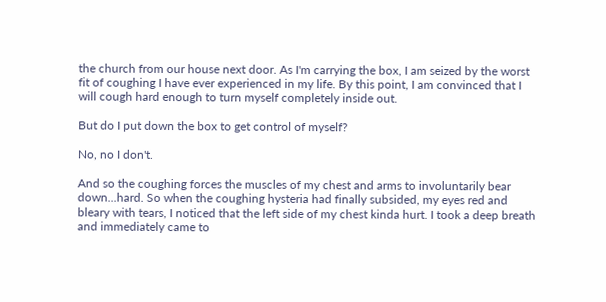the church from our house next door. As I'm carrying the box, I am seized by the worst fit of coughing I have ever experienced in my life. By this point, I am convinced that I will cough hard enough to turn myself completely inside out.

But do I put down the box to get control of myself?

No, no I don't.

And so the coughing forces the muscles of my chest and arms to involuntarily bear down...hard. So when the coughing hysteria had finally subsided, my eyes red and bleary with tears, I noticed that the left side of my chest kinda hurt. I took a deep breath and immediately came to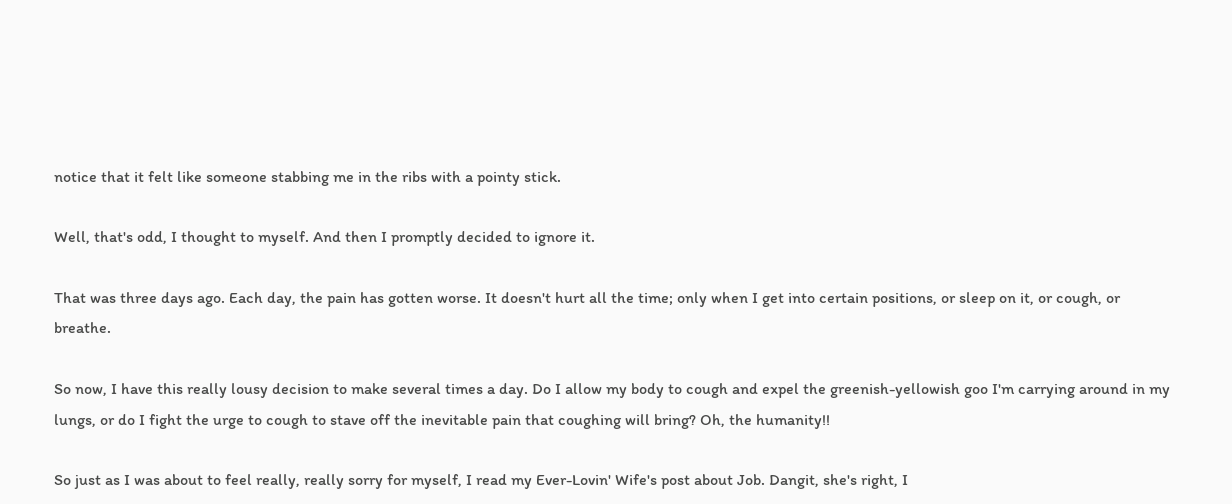notice that it felt like someone stabbing me in the ribs with a pointy stick.

Well, that's odd, I thought to myself. And then I promptly decided to ignore it.

That was three days ago. Each day, the pain has gotten worse. It doesn't hurt all the time; only when I get into certain positions, or sleep on it, or cough, or breathe.

So now, I have this really lousy decision to make several times a day. Do I allow my body to cough and expel the greenish-yellowish goo I'm carrying around in my lungs, or do I fight the urge to cough to stave off the inevitable pain that coughing will bring? Oh, the humanity!!

So just as I was about to feel really, really sorry for myself, I read my Ever-Lovin' Wife's post about Job. Dangit, she's right, I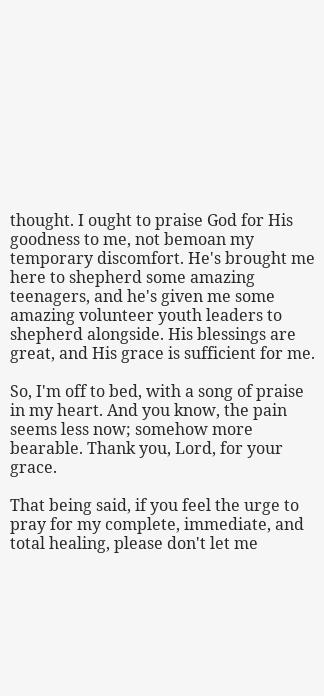thought. I ought to praise God for His goodness to me, not bemoan my temporary discomfort. He's brought me here to shepherd some amazing teenagers, and he's given me some amazing volunteer youth leaders to shepherd alongside. His blessings are great, and His grace is sufficient for me.

So, I'm off to bed, with a song of praise in my heart. And you know, the pain seems less now; somehow more bearable. Thank you, Lord, for your grace.

That being said, if you feel the urge to pray for my complete, immediate, and total healing, please don't let me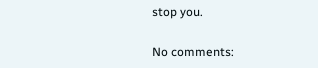stop you.

No comments: